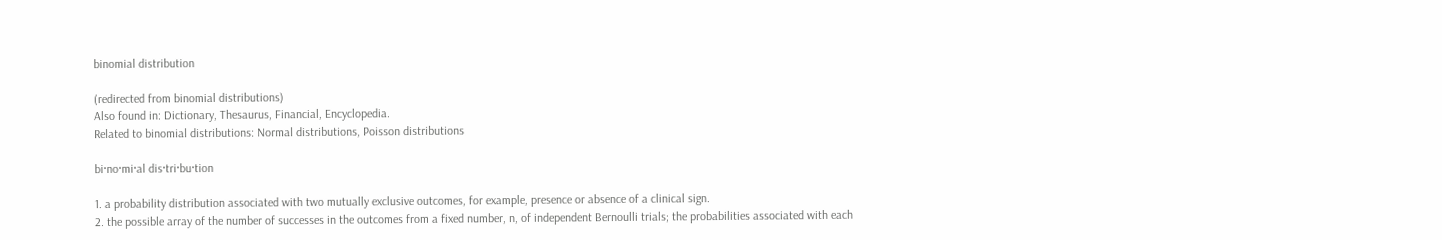binomial distribution

(redirected from binomial distributions)
Also found in: Dictionary, Thesaurus, Financial, Encyclopedia.
Related to binomial distributions: Normal distributions, Poisson distributions

bi·no·mi·al dis·tri·bu·tion

1. a probability distribution associated with two mutually exclusive outcomes, for example, presence or absence of a clinical sign.
2. the possible array of the number of successes in the outcomes from a fixed number, n, of independent Bernoulli trials; the probabilities associated with each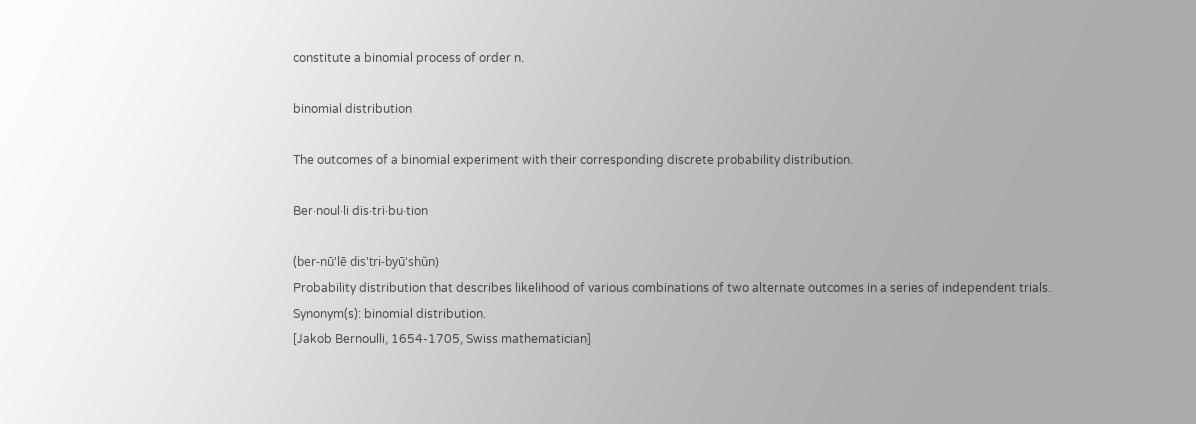constitute a binomial process of order n.

binomial distribution

The outcomes of a binomial experiment with their corresponding discrete probability distribution.

Ber·noul·li dis·tri·bu·tion

(ber-nū'lē dis'tri-byū'shŭn)
Probability distribution that describes likelihood of various combinations of two alternate outcomes in a series of independent trials.
Synonym(s): binomial distribution.
[Jakob Bernoulli, 1654-1705, Swiss mathematician]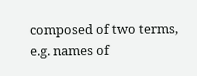composed of two terms, e.g. names of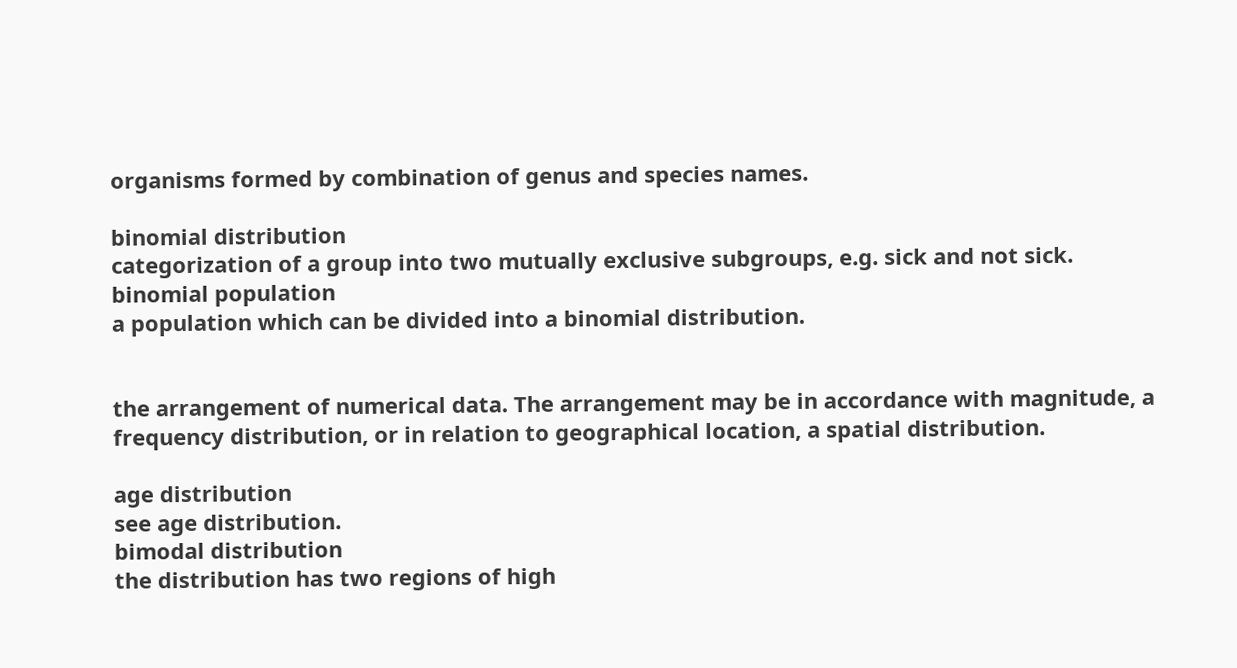organisms formed by combination of genus and species names.

binomial distribution
categorization of a group into two mutually exclusive subgroups, e.g. sick and not sick.
binomial population
a population which can be divided into a binomial distribution.


the arrangement of numerical data. The arrangement may be in accordance with magnitude, a frequency distribution, or in relation to geographical location, a spatial distribution.

age distribution
see age distribution.
bimodal distribution
the distribution has two regions of high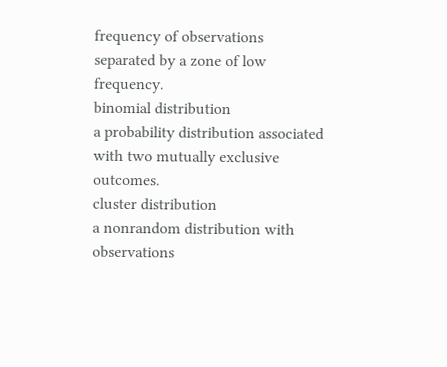frequency of observations separated by a zone of low frequency.
binomial distribution
a probability distribution associated with two mutually exclusive outcomes.
cluster distribution
a nonrandom distribution with observations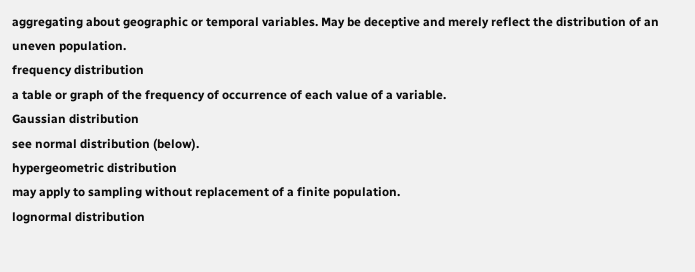aggregating about geographic or temporal variables. May be deceptive and merely reflect the distribution of an uneven population.
frequency distribution
a table or graph of the frequency of occurrence of each value of a variable.
Gaussian distribution
see normal distribution (below).
hypergeometric distribution
may apply to sampling without replacement of a finite population.
lognormal distribution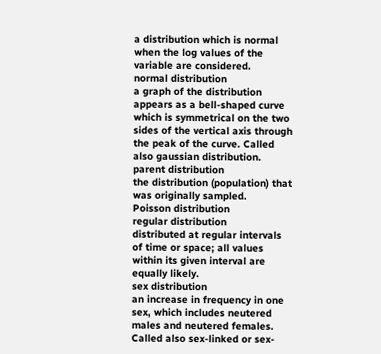a distribution which is normal when the log values of the variable are considered.
normal distribution
a graph of the distribution appears as a bell-shaped curve which is symmetrical on the two sides of the vertical axis through the peak of the curve. Called also gaussian distribution.
parent distribution
the distribution (population) that was originally sampled.
Poisson distribution
regular distribution
distributed at regular intervals of time or space; all values within its given interval are equally likely.
sex distribution
an increase in frequency in one sex, which includes neutered males and neutered females. Called also sex-linked or sex-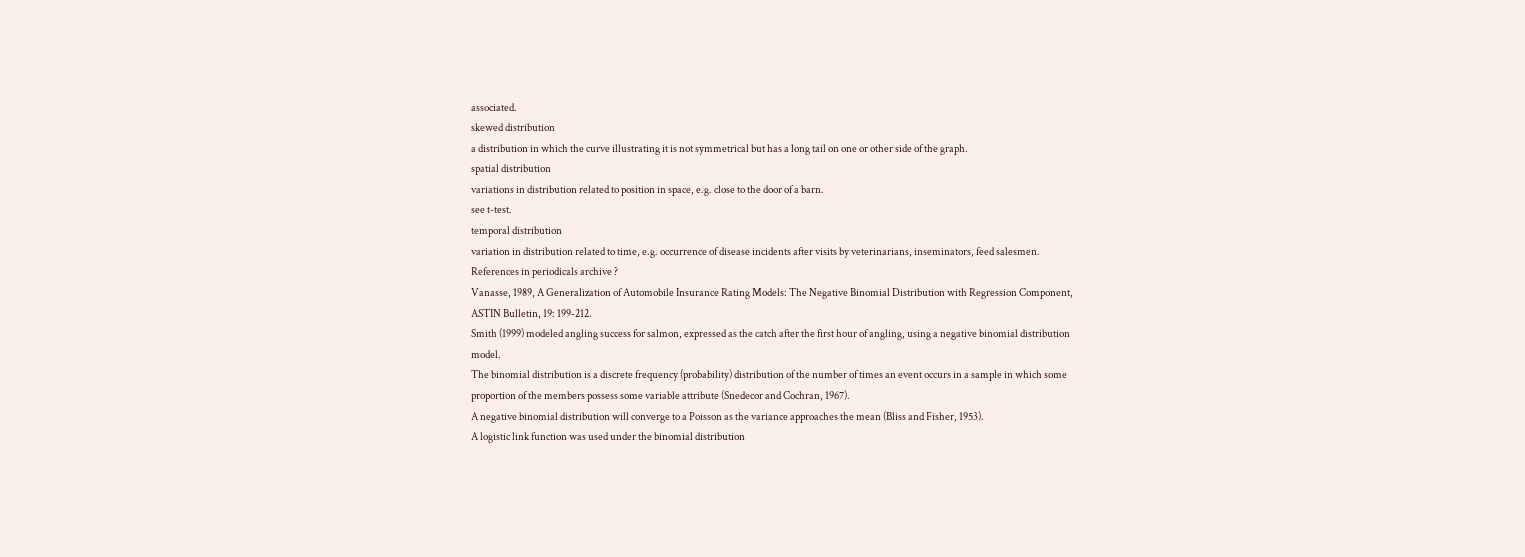associated.
skewed distribution
a distribution in which the curve illustrating it is not symmetrical but has a long tail on one or other side of the graph.
spatial distribution
variations in distribution related to position in space, e.g. close to the door of a barn.
see t-test.
temporal distribution
variation in distribution related to time, e.g. occurrence of disease incidents after visits by veterinarians, inseminators, feed salesmen.
References in periodicals archive ?
Vanasse, 1989, A Generalization of Automobile Insurance Rating Models: The Negative Binomial Distribution with Regression Component, ASTIN Bulletin, 19: 199-212.
Smith (1999) modeled angling success for salmon, expressed as the catch after the first hour of angling, using a negative binomial distribution model.
The binomial distribution is a discrete frequency (probability) distribution of the number of times an event occurs in a sample in which some proportion of the members possess some variable attribute (Snedecor and Cochran, 1967).
A negative binomial distribution will converge to a Poisson as the variance approaches the mean (Bliss and Fisher, 1953).
A logistic link function was used under the binomial distribution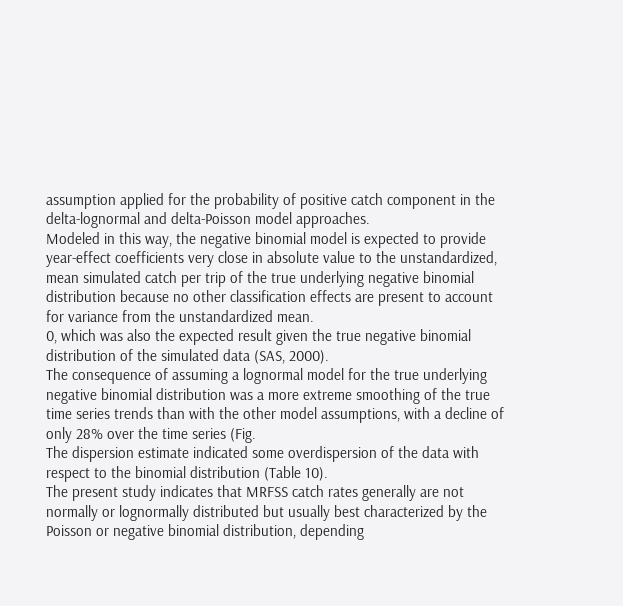assumption applied for the probability of positive catch component in the delta-lognormal and delta-Poisson model approaches.
Modeled in this way, the negative binomial model is expected to provide year-effect coefficients very close in absolute value to the unstandardized, mean simulated catch per trip of the true underlying negative binomial distribution because no other classification effects are present to account for variance from the unstandardized mean.
0, which was also the expected result given the true negative binomial distribution of the simulated data (SAS, 2000).
The consequence of assuming a lognormal model for the true underlying negative binomial distribution was a more extreme smoothing of the true time series trends than with the other model assumptions, with a decline of only 28% over the time series (Fig.
The dispersion estimate indicated some overdispersion of the data with respect to the binomial distribution (Table 10).
The present study indicates that MRFSS catch rates generally are not normally or lognormally distributed but usually best characterized by the Poisson or negative binomial distribution, depending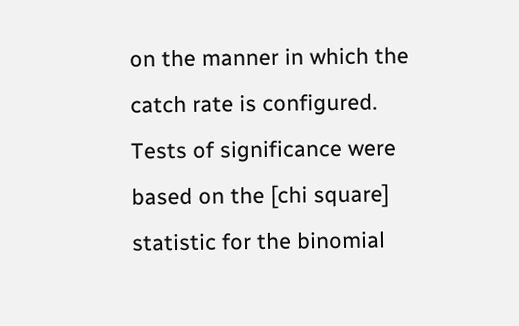on the manner in which the catch rate is configured.
Tests of significance were based on the [chi square] statistic for the binomial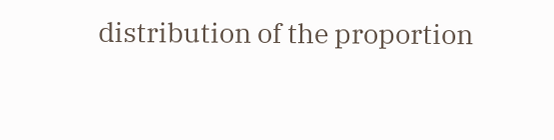distribution of the proportion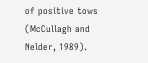of positive tows (McCullagh and Nelder, 1989).